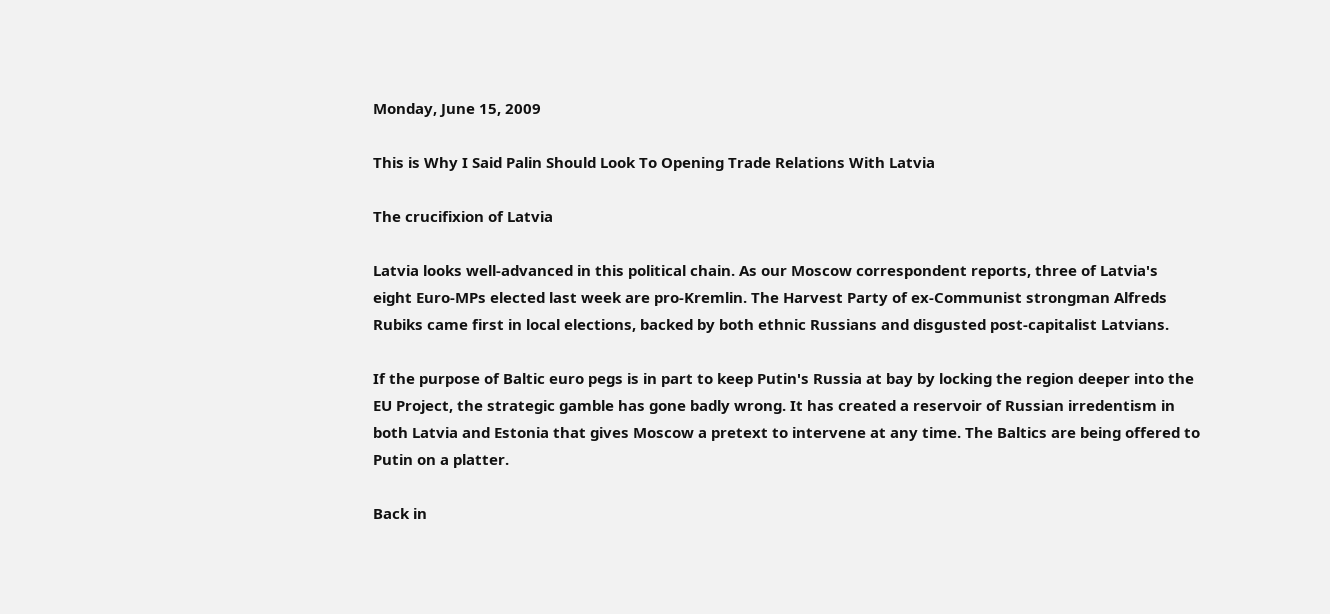Monday, June 15, 2009

This is Why I Said Palin Should Look To Opening Trade Relations With Latvia

The crucifixion of Latvia

Latvia looks well-advanced in this political chain. As our Moscow correspondent reports, three of Latvia's eight Euro-MPs elected last week are pro-Kremlin. The Harvest Party of ex-Communist strongman Alfreds Rubiks came first in local elections, backed by both ethnic Russians and disgusted post-capitalist Latvians.

If the purpose of Baltic euro pegs is in part to keep Putin's Russia at bay by locking the region deeper into the EU Project, the strategic gamble has gone badly wrong. It has created a reservoir of Russian irredentism in both Latvia and Estonia that gives Moscow a pretext to intervene at any time. The Baltics are being offered to Putin on a platter.

Back in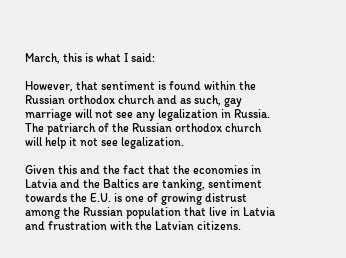March, this is what I said:

However, that sentiment is found within the Russian orthodox church and as such, gay marriage will not see any legalization in Russia. The patriarch of the Russian orthodox church will help it not see legalization.

Given this and the fact that the economies in Latvia and the Baltics are tanking, sentiment towards the E.U. is one of growing distrust among the Russian population that live in Latvia and frustration with the Latvian citizens.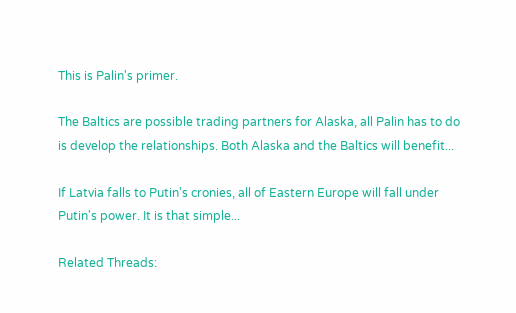This is Palin's primer.

The Baltics are possible trading partners for Alaska, all Palin has to do is develop the relationships. Both Alaska and the Baltics will benefit...

If Latvia falls to Putin's cronies, all of Eastern Europe will fall under Putin's power. It is that simple...

Related Threads: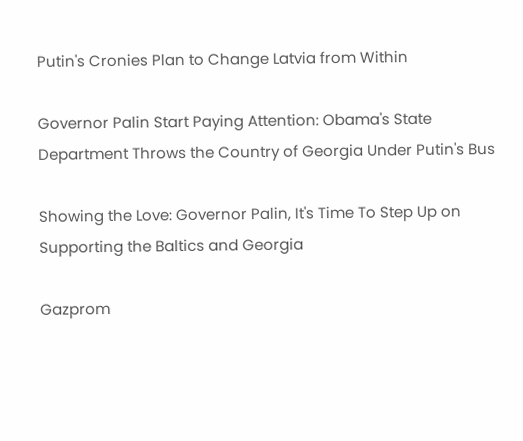Putin's Cronies Plan to Change Latvia from Within

Governor Palin Start Paying Attention: Obama's State Department Throws the Country of Georgia Under Putin's Bus

Showing the Love: Governor Palin, It's Time To Step Up on Supporting the Baltics and Georgia

Gazprom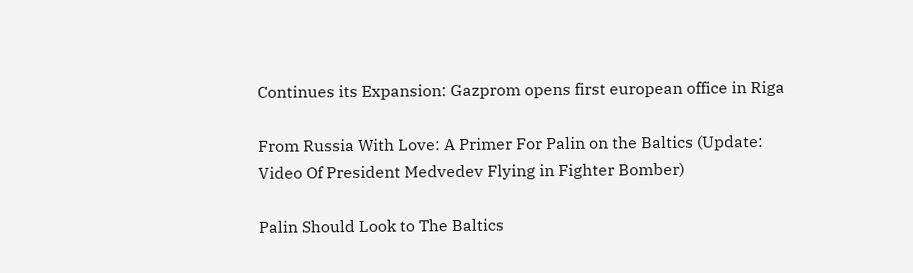Continues its Expansion: Gazprom opens first european office in Riga

From Russia With Love: A Primer For Palin on the Baltics (Update: Video Of President Medvedev Flying in Fighter Bomber)

Palin Should Look to The Baltics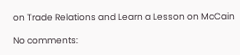on Trade Relations and Learn a Lesson on McCain

No comments: